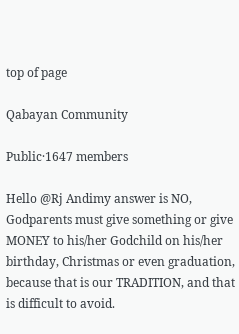top of page

Qabayan Community

Public·1647 members

Hello @Rj Andimy answer is NO, Godparents must give something or give MONEY to his/her Godchild on his/her birthday, Christmas or even graduation, because that is our TRADITION, and that is difficult to avoid.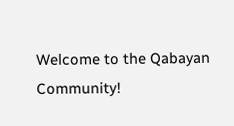Welcome to the Qabayan Community!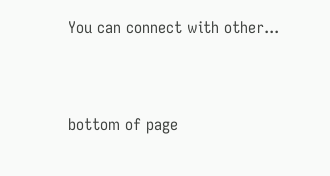You can connect with other...


bottom of page